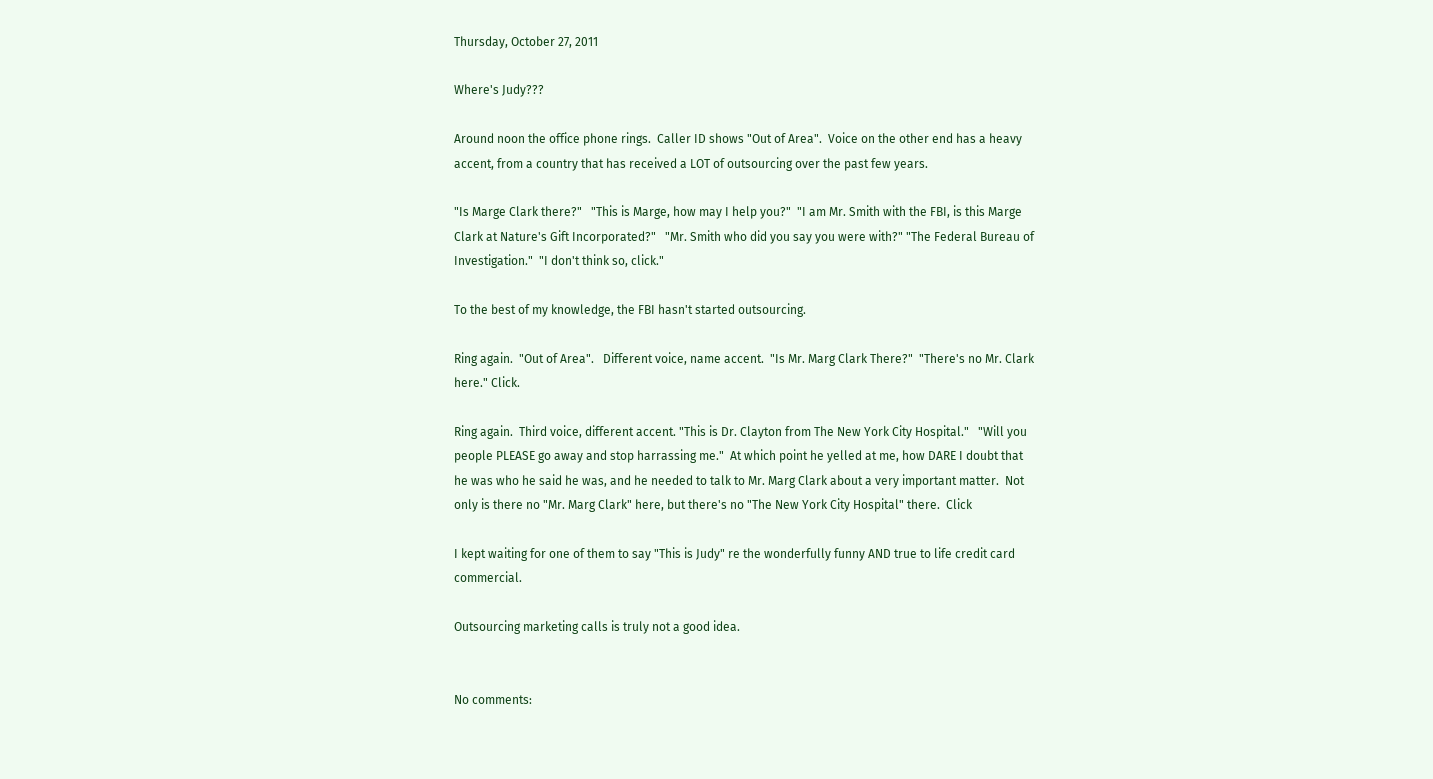Thursday, October 27, 2011

Where's Judy???

Around noon the office phone rings.  Caller ID shows "Out of Area".  Voice on the other end has a heavy accent, from a country that has received a LOT of outsourcing over the past few years.

"Is Marge Clark there?"   "This is Marge, how may I help you?"  "I am Mr. Smith with the FBI, is this Marge Clark at Nature's Gift Incorporated?"   "Mr. Smith who did you say you were with?" "The Federal Bureau of Investigation."  "I don't think so, click."

To the best of my knowledge, the FBI hasn't started outsourcing.

Ring again.  "Out of Area".   Different voice, name accent.  "Is Mr. Marg Clark There?"  "There's no Mr. Clark here." Click.

Ring again.  Third voice, different accent. "This is Dr. Clayton from The New York City Hospital."   "Will you people PLEASE go away and stop harrassing me."  At which point he yelled at me, how DARE I doubt that he was who he said he was, and he needed to talk to Mr. Marg Clark about a very important matter.  Not only is there no "Mr. Marg Clark" here, but there's no "The New York City Hospital" there.  Click

I kept waiting for one of them to say "This is Judy" re the wonderfully funny AND true to life credit card commercial.

Outsourcing marketing calls is truly not a good idea.


No comments: